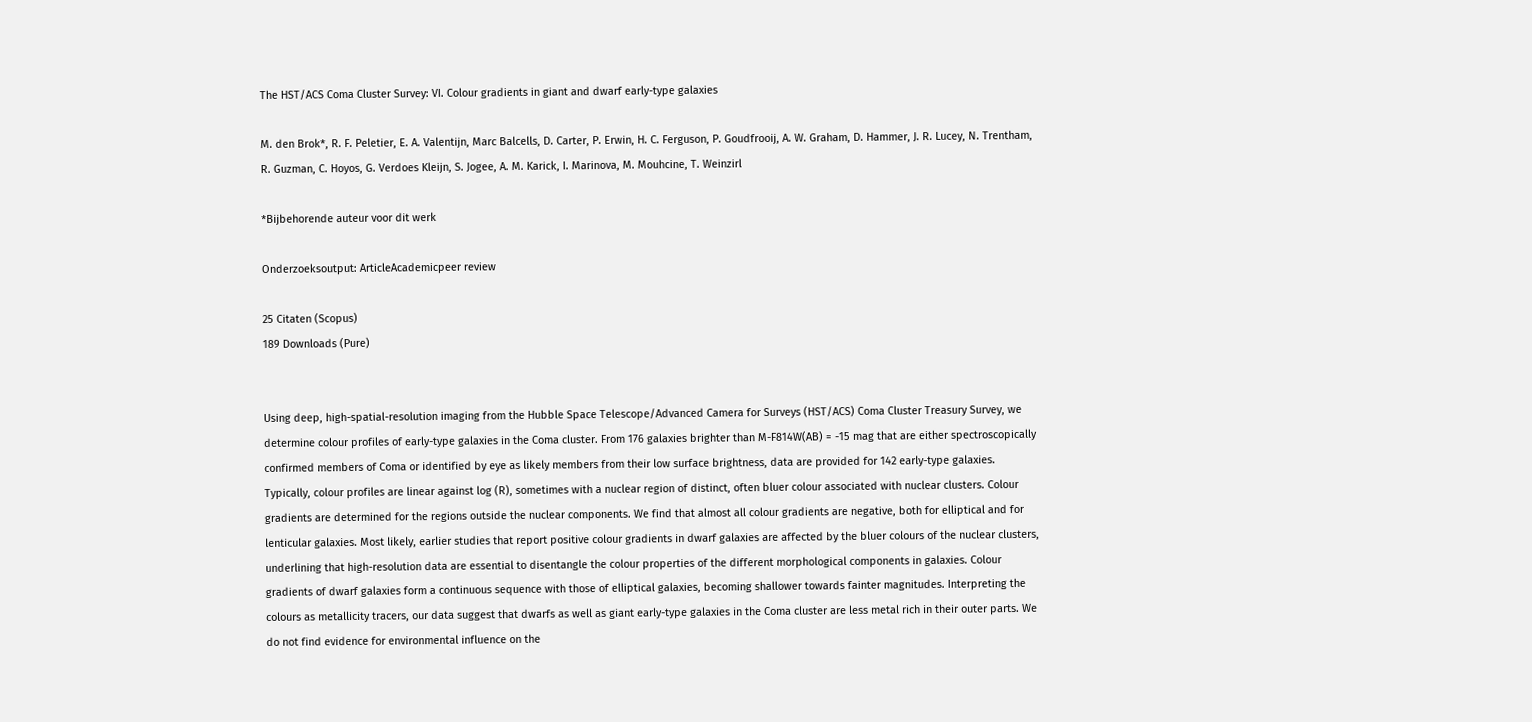The HST/ACS Coma Cluster Survey: VI. Colour gradients in giant and dwarf early-type galaxies

M. den Brok*, R. F. Peletier, E. A. Valentijn, Marc Balcells, D. Carter, P. Erwin, H. C. Ferguson, P. Goudfrooij, A. W. Graham, D. Hammer, J. R. Lucey, N. Trentham, R. Guzman, C. Hoyos, G. Verdoes Kleijn, S. Jogee, A. M. Karick, I. Marinova, M. Mouhcine, T. Weinzirl

*Bijbehorende auteur voor dit werk

Onderzoeksoutput: ArticleAcademicpeer review

25 Citaten (Scopus)
189 Downloads (Pure)


Using deep, high-spatial-resolution imaging from the Hubble Space Telescope/Advanced Camera for Surveys (HST/ACS) Coma Cluster Treasury Survey, we determine colour profiles of early-type galaxies in the Coma cluster. From 176 galaxies brighter than M-F814W(AB) = -15 mag that are either spectroscopically confirmed members of Coma or identified by eye as likely members from their low surface brightness, data are provided for 142 early-type galaxies. Typically, colour profiles are linear against log (R), sometimes with a nuclear region of distinct, often bluer colour associated with nuclear clusters. Colour gradients are determined for the regions outside the nuclear components. We find that almost all colour gradients are negative, both for elliptical and for lenticular galaxies. Most likely, earlier studies that report positive colour gradients in dwarf galaxies are affected by the bluer colours of the nuclear clusters, underlining that high-resolution data are essential to disentangle the colour properties of the different morphological components in galaxies. Colour gradients of dwarf galaxies form a continuous sequence with those of elliptical galaxies, becoming shallower towards fainter magnitudes. Interpreting the colours as metallicity tracers, our data suggest that dwarfs as well as giant early-type galaxies in the Coma cluster are less metal rich in their outer parts. We do not find evidence for environmental influence on the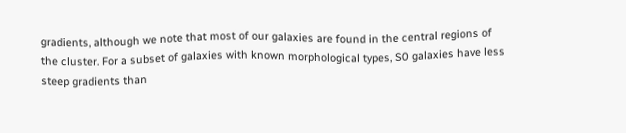gradients, although we note that most of our galaxies are found in the central regions of the cluster. For a subset of galaxies with known morphological types, S0 galaxies have less steep gradients than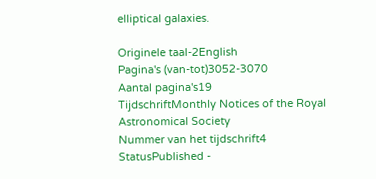elliptical galaxies.

Originele taal-2English
Pagina's (van-tot)3052-3070
Aantal pagina's19
TijdschriftMonthly Notices of the Royal Astronomical Society
Nummer van het tijdschrift4
StatusPublished -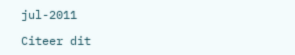jul-2011

Citeer dit